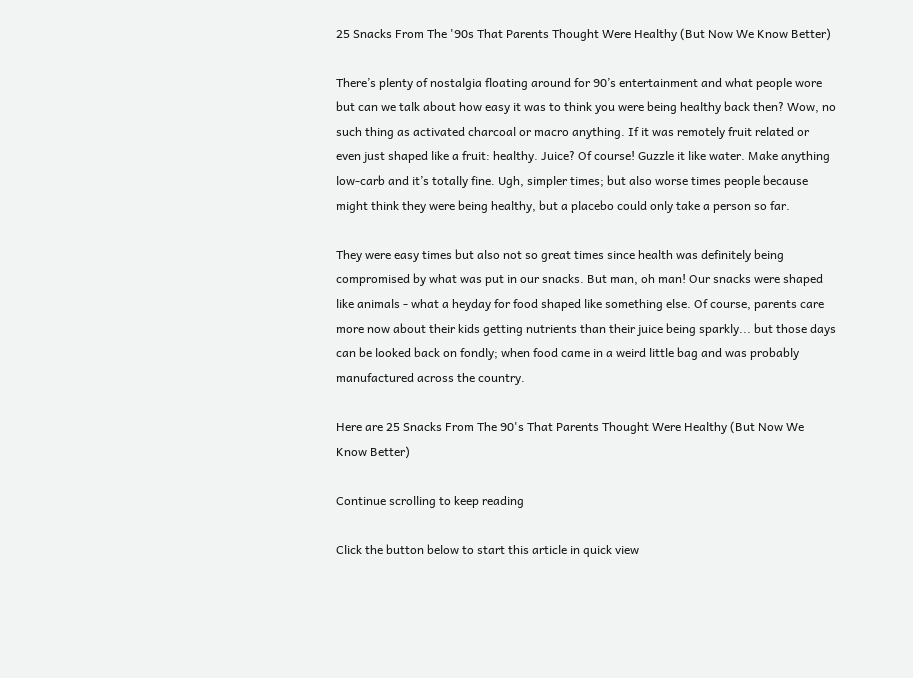25 Snacks From The '90s That Parents Thought Were Healthy (But Now We Know Better)

There’s plenty of nostalgia floating around for 90’s entertainment and what people wore but can we talk about how easy it was to think you were being healthy back then? Wow, no such thing as activated charcoal or macro anything. If it was remotely fruit related or even just shaped like a fruit: healthy. Juice? Of course! Guzzle it like water. Make anything low-carb and it’s totally fine. Ugh, simpler times; but also worse times people because might think they were being healthy, but a placebo could only take a person so far.

They were easy times but also not so great times since health was definitely being compromised by what was put in our snacks. But man, oh man! Our snacks were shaped like animals - what a heyday for food shaped like something else. Of course, parents care more now about their kids getting nutrients than their juice being sparkly... but those days can be looked back on fondly; when food came in a weird little bag and was probably manufactured across the country.

Here are 25 Snacks From The 90's That Parents Thought Were Healthy (But Now We Know Better)

Continue scrolling to keep reading

Click the button below to start this article in quick view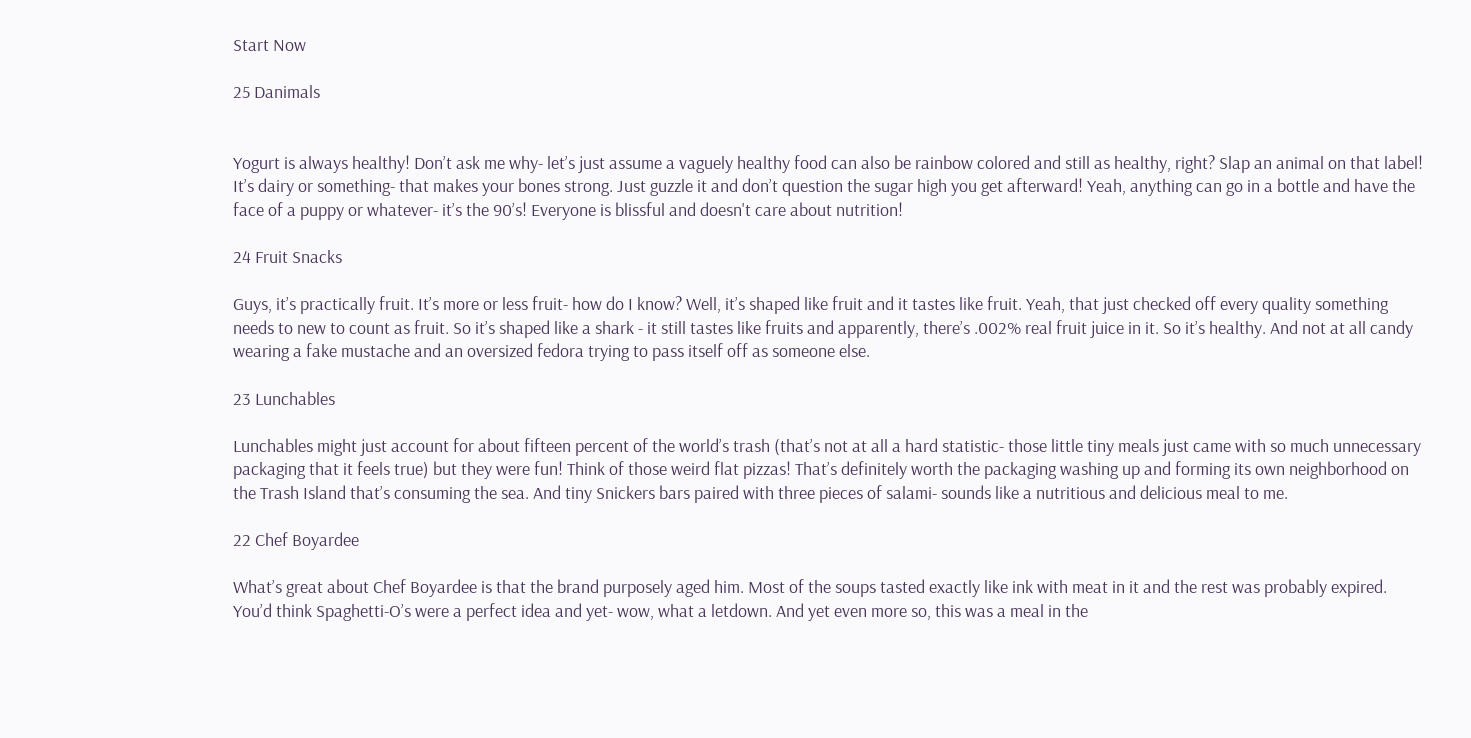Start Now

25 Danimals


Yogurt is always healthy! Don’t ask me why- let’s just assume a vaguely healthy food can also be rainbow colored and still as healthy, right? Slap an animal on that label! It’s dairy or something- that makes your bones strong. Just guzzle it and don’t question the sugar high you get afterward! Yeah, anything can go in a bottle and have the face of a puppy or whatever- it’s the 90’s! Everyone is blissful and doesn't care about nutrition!

24 Fruit Snacks

Guys, it’s practically fruit. It’s more or less fruit- how do I know? Well, it’s shaped like fruit and it tastes like fruit. Yeah, that just checked off every quality something needs to new to count as fruit. So it’s shaped like a shark - it still tastes like fruits and apparently, there’s .002% real fruit juice in it. So it’s healthy. And not at all candy wearing a fake mustache and an oversized fedora trying to pass itself off as someone else.

23 Lunchables

Lunchables might just account for about fifteen percent of the world’s trash (that’s not at all a hard statistic- those little tiny meals just came with so much unnecessary packaging that it feels true) but they were fun! Think of those weird flat pizzas! That’s definitely worth the packaging washing up and forming its own neighborhood on the Trash Island that’s consuming the sea. And tiny Snickers bars paired with three pieces of salami- sounds like a nutritious and delicious meal to me.

22 Chef Boyardee

What’s great about Chef Boyardee is that the brand purposely aged him. Most of the soups tasted exactly like ink with meat in it and the rest was probably expired. You’d think Spaghetti-O’s were a perfect idea and yet- wow, what a letdown. And yet even more so, this was a meal in the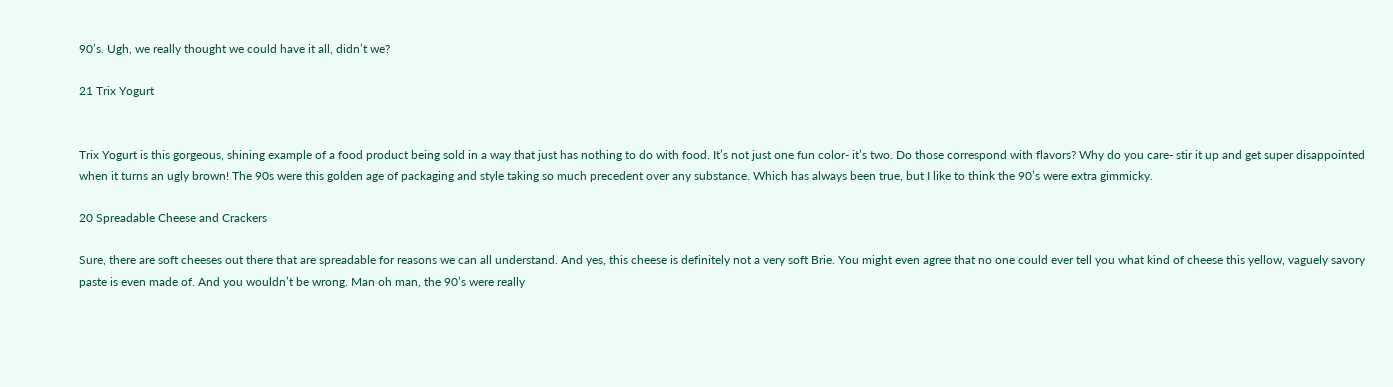90’s. Ugh, we really thought we could have it all, didn’t we?

21 Trix Yogurt


Trix Yogurt is this gorgeous, shining example of a food product being sold in a way that just has nothing to do with food. It’s not just one fun color- it’s two. Do those correspond with flavors? Why do you care- stir it up and get super disappointed when it turns an ugly brown! The 90s were this golden age of packaging and style taking so much precedent over any substance. Which has always been true, but I like to think the 90’s were extra gimmicky.

20 Spreadable Cheese and Crackers

Sure, there are soft cheeses out there that are spreadable for reasons we can all understand. And yes, this cheese is definitely not a very soft Brie. You might even agree that no one could ever tell you what kind of cheese this yellow, vaguely savory paste is even made of. And you wouldn’t be wrong. Man oh man, the 90’s were really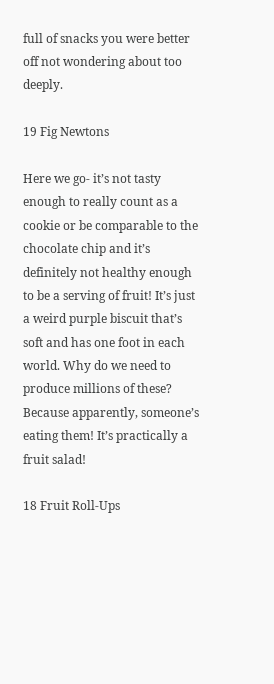full of snacks you were better off not wondering about too deeply.

19 Fig Newtons

Here we go- it’s not tasty enough to really count as a cookie or be comparable to the chocolate chip and it’s definitely not healthy enough to be a serving of fruit! It’s just a weird purple biscuit that’s soft and has one foot in each world. Why do we need to produce millions of these? Because apparently, someone’s eating them! It’s practically a fruit salad!

18 Fruit Roll-Ups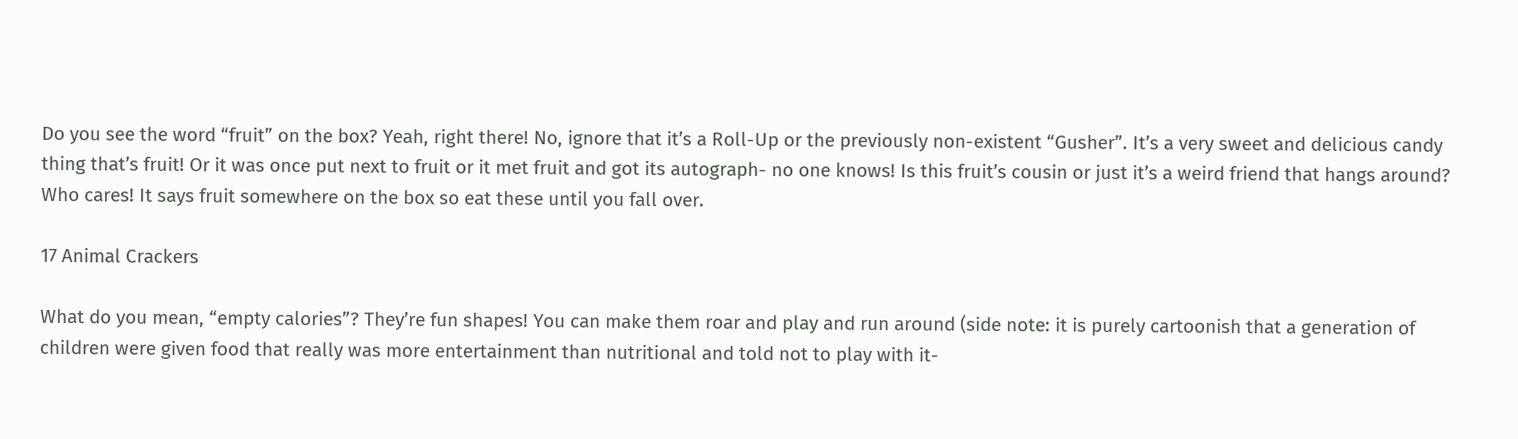Do you see the word “fruit” on the box? Yeah, right there! No, ignore that it’s a Roll-Up or the previously non-existent “Gusher”. It’s a very sweet and delicious candy thing that’s fruit! Or it was once put next to fruit or it met fruit and got its autograph- no one knows! Is this fruit’s cousin or just it’s a weird friend that hangs around? Who cares! It says fruit somewhere on the box so eat these until you fall over.

17 Animal Crackers

What do you mean, “empty calories”? They’re fun shapes! You can make them roar and play and run around (side note: it is purely cartoonish that a generation of children were given food that really was more entertainment than nutritional and told not to play with it-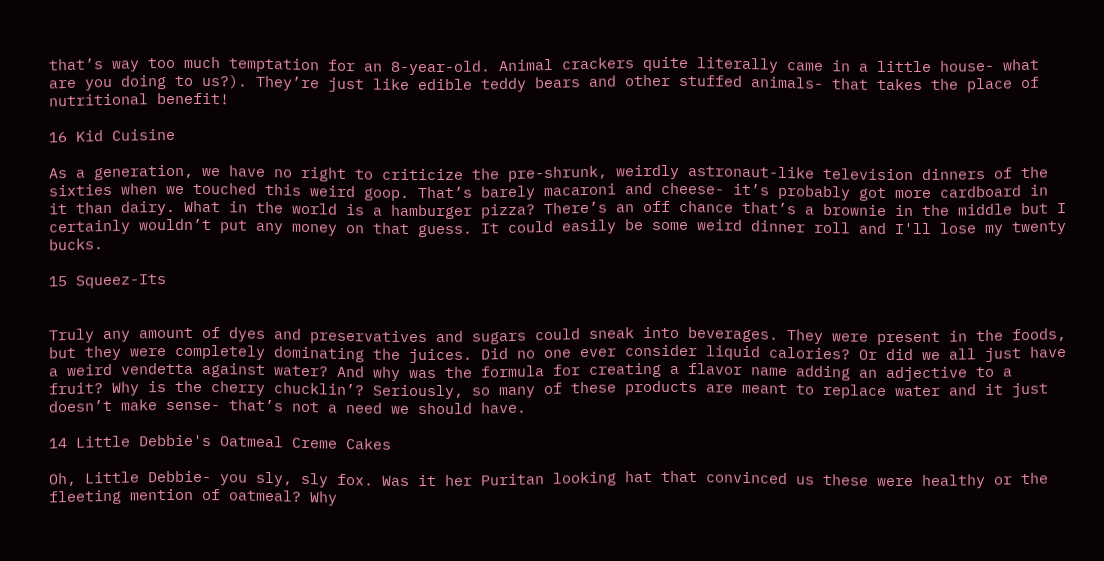that’s way too much temptation for an 8-year-old. Animal crackers quite literally came in a little house- what are you doing to us?). They’re just like edible teddy bears and other stuffed animals- that takes the place of nutritional benefit!

16 Kid Cuisine

As a generation, we have no right to criticize the pre-shrunk, weirdly astronaut-like television dinners of the sixties when we touched this weird goop. That’s barely macaroni and cheese- it’s probably got more cardboard in it than dairy. What in the world is a hamburger pizza? There’s an off chance that’s a brownie in the middle but I certainly wouldn’t put any money on that guess. It could easily be some weird dinner roll and I'll lose my twenty bucks.

15 Squeez-Its


Truly any amount of dyes and preservatives and sugars could sneak into beverages. They were present in the foods, but they were completely dominating the juices. Did no one ever consider liquid calories? Or did we all just have a weird vendetta against water? And why was the formula for creating a flavor name adding an adjective to a fruit? Why is the cherry chucklin’? Seriously, so many of these products are meant to replace water and it just doesn’t make sense- that’s not a need we should have.

14 Little Debbie's Oatmeal Creme Cakes

Oh, Little Debbie- you sly, sly fox. Was it her Puritan looking hat that convinced us these were healthy or the fleeting mention of oatmeal? Why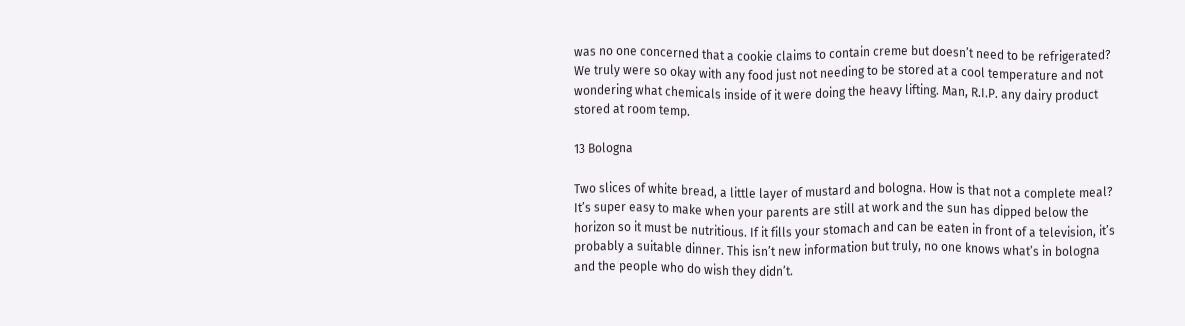was no one concerned that a cookie claims to contain creme but doesn’t need to be refrigerated? We truly were so okay with any food just not needing to be stored at a cool temperature and not wondering what chemicals inside of it were doing the heavy lifting. Man, R.I.P. any dairy product stored at room temp.

13 Bologna

Two slices of white bread, a little layer of mustard and bologna. How is that not a complete meal? It’s super easy to make when your parents are still at work and the sun has dipped below the horizon so it must be nutritious. If it fills your stomach and can be eaten in front of a television, it’s probably a suitable dinner. This isn’t new information but truly, no one knows what’s in bologna and the people who do wish they didn’t.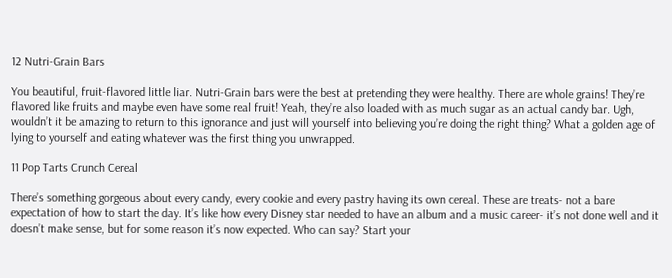12 Nutri-Grain Bars

You beautiful, fruit-flavored little liar. Nutri-Grain bars were the best at pretending they were healthy. There are whole grains! They’re flavored like fruits and maybe even have some real fruit! Yeah, they’re also loaded with as much sugar as an actual candy bar. Ugh, wouldn’t it be amazing to return to this ignorance and just will yourself into believing you’re doing the right thing? What a golden age of lying to yourself and eating whatever was the first thing you unwrapped.

11 Pop Tarts Crunch Cereal

There’s something gorgeous about every candy, every cookie and every pastry having its own cereal. These are treats- not a bare expectation of how to start the day. It’s like how every Disney star needed to have an album and a music career- it’s not done well and it doesn’t make sense, but for some reason it’s now expected. Who can say? Start your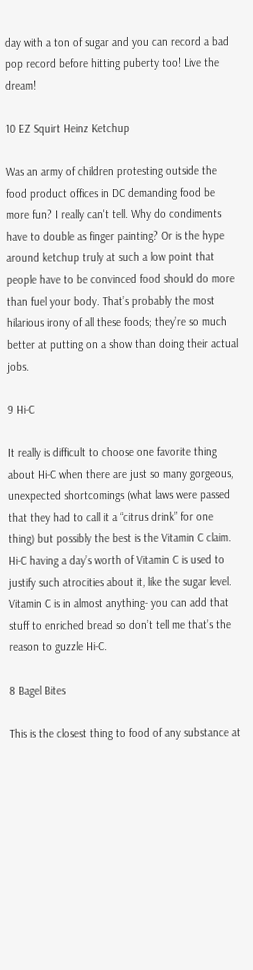day with a ton of sugar and you can record a bad pop record before hitting puberty too! Live the dream!

10 EZ Squirt Heinz Ketchup

Was an army of children protesting outside the food product offices in DC demanding food be more fun? I really can't tell. Why do condiments have to double as finger painting? Or is the hype around ketchup truly at such a low point that people have to be convinced food should do more than fuel your body. That’s probably the most hilarious irony of all these foods; they’re so much better at putting on a show than doing their actual jobs.

9 Hi-C

It really is difficult to choose one favorite thing about Hi-C when there are just so many gorgeous, unexpected shortcomings (what laws were passed that they had to call it a “citrus drink” for one thing) but possibly the best is the Vitamin C claim. Hi-C having a day’s worth of Vitamin C is used to justify such atrocities about it, like the sugar level. Vitamin C is in almost anything- you can add that stuff to enriched bread so don’t tell me that’s the reason to guzzle Hi-C.

8 Bagel Bites

This is the closest thing to food of any substance at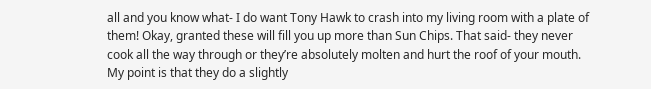all and you know what- I do want Tony Hawk to crash into my living room with a plate of them! Okay, granted these will fill you up more than Sun Chips. That said- they never cook all the way through or they’re absolutely molten and hurt the roof of your mouth. My point is that they do a slightly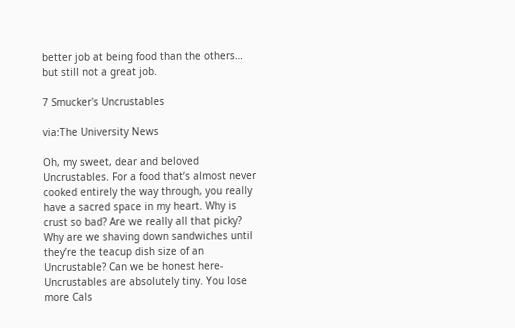better job at being food than the others… but still not a great job.

7 Smucker's Uncrustables

via:The University News

Oh, my sweet, dear and beloved Uncrustables. For a food that’s almost never cooked entirely the way through, you really have a sacred space in my heart. Why is crust so bad? Are we really all that picky? Why are we shaving down sandwiches until they’re the teacup dish size of an Uncrustable? Can we be honest here- Uncrustables are absolutely tiny. You lose more Cals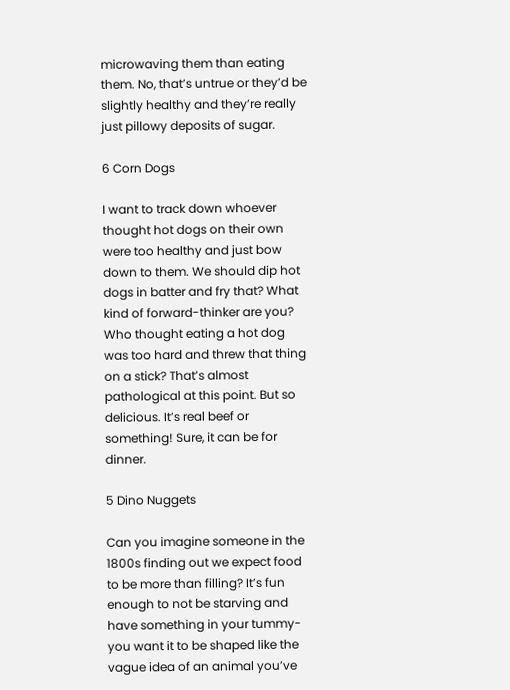microwaving them than eating them. No, that’s untrue or they’d be slightly healthy and they’re really just pillowy deposits of sugar.

6 Corn Dogs

I want to track down whoever thought hot dogs on their own were too healthy and just bow down to them. We should dip hot dogs in batter and fry that? What kind of forward-thinker are you? Who thought eating a hot dog was too hard and threw that thing on a stick? That’s almost pathological at this point. But so delicious. It’s real beef or something! Sure, it can be for dinner.

5 Dino Nuggets

Can you imagine someone in the 1800s finding out we expect food to be more than filling? It’s fun enough to not be starving and have something in your tummy- you want it to be shaped like the vague idea of an animal you’ve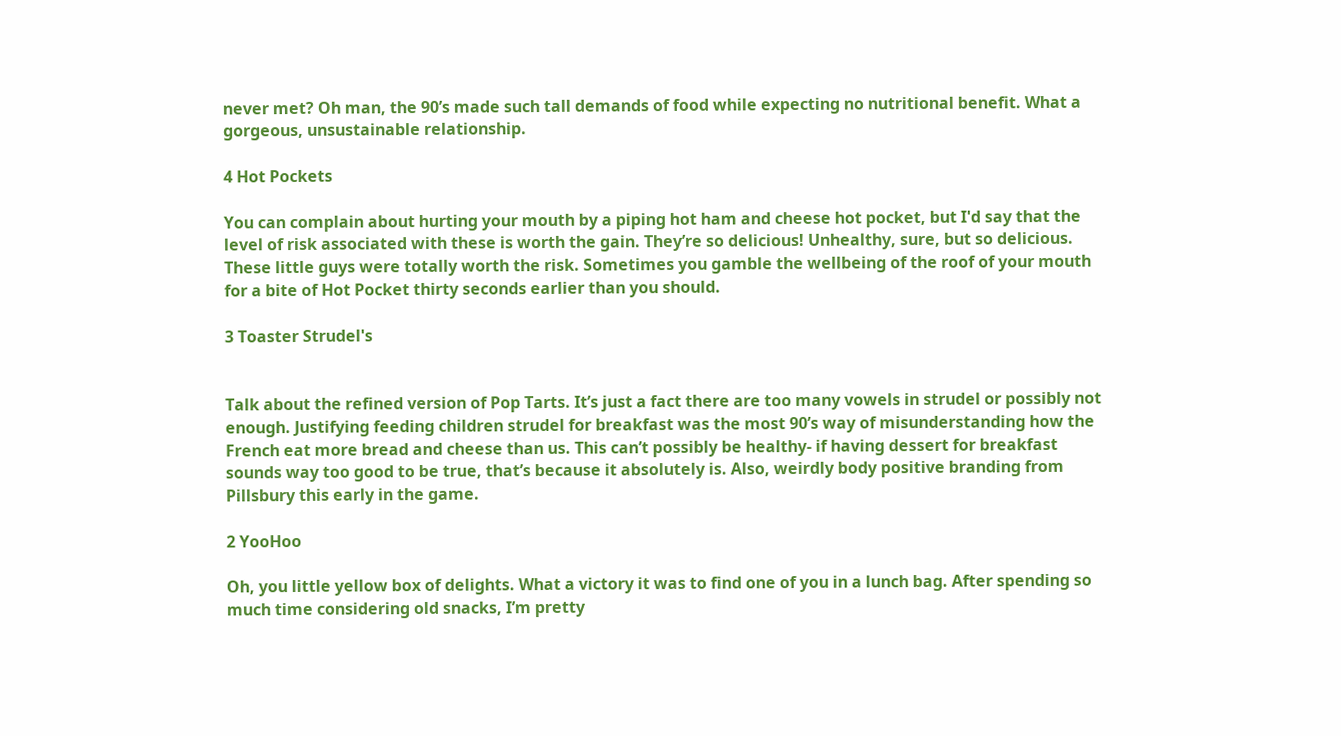never met? Oh man, the 90’s made such tall demands of food while expecting no nutritional benefit. What a gorgeous, unsustainable relationship.

4 Hot Pockets

You can complain about hurting your mouth by a piping hot ham and cheese hot pocket, but I'd say that the level of risk associated with these is worth the gain. They’re so delicious! Unhealthy, sure, but so delicious. These little guys were totally worth the risk. Sometimes you gamble the wellbeing of the roof of your mouth for a bite of Hot Pocket thirty seconds earlier than you should.

3 Toaster Strudel's


Talk about the refined version of Pop Tarts. It’s just a fact there are too many vowels in strudel or possibly not enough. Justifying feeding children strudel for breakfast was the most 90’s way of misunderstanding how the French eat more bread and cheese than us. This can’t possibly be healthy- if having dessert for breakfast sounds way too good to be true, that’s because it absolutely is. Also, weirdly body positive branding from Pillsbury this early in the game.

2 YooHoo

Oh, you little yellow box of delights. What a victory it was to find one of you in a lunch bag. After spending so much time considering old snacks, I’m pretty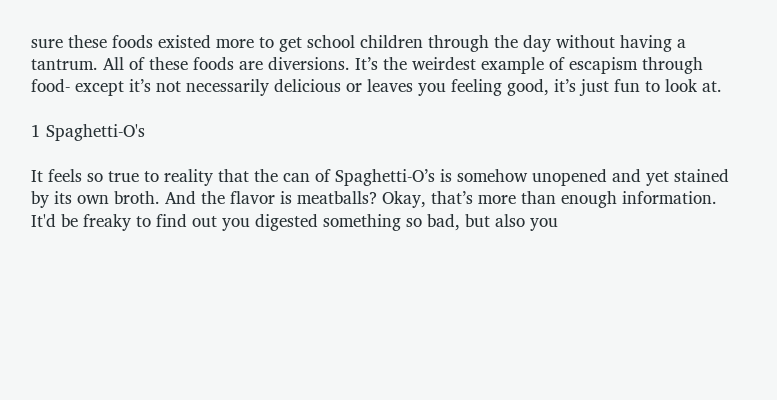sure these foods existed more to get school children through the day without having a tantrum. All of these foods are diversions. It’s the weirdest example of escapism through food- except it’s not necessarily delicious or leaves you feeling good, it’s just fun to look at.

1 Spaghetti-O's

It feels so true to reality that the can of Spaghetti-O’s is somehow unopened and yet stained by its own broth. And the flavor is meatballs? Okay, that’s more than enough information. It'd be freaky to find out you digested something so bad, but also you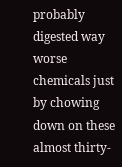probably digested way worse chemicals just by chowing down on these almost thirty-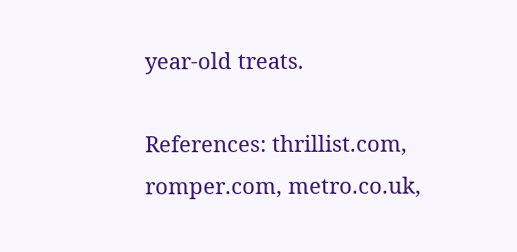year-old treats.

References: thrillist.com, romper.com, metro.co.uk,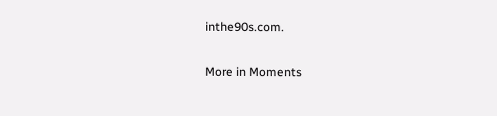inthe90s.com.

More in Moments